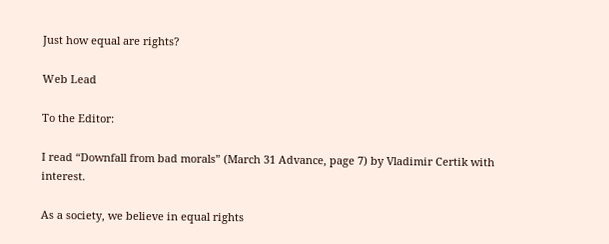Just how equal are rights?

Web Lead

To the Editor:

I read “Downfall from bad morals” (March 31 Advance, page 7) by Vladimir Certik with interest.

As a society, we believe in equal rights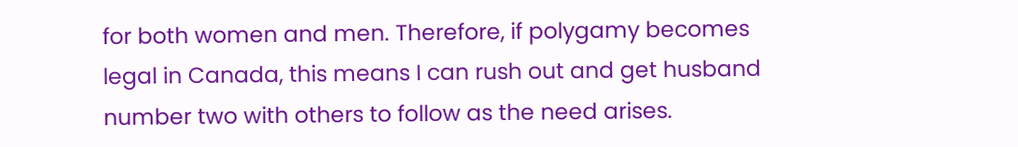for both women and men. Therefore, if polygamy becomes legal in Canada, this means I can rush out and get husband number two with others to follow as the need arises.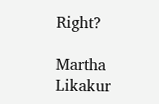Right?

Martha Likakur